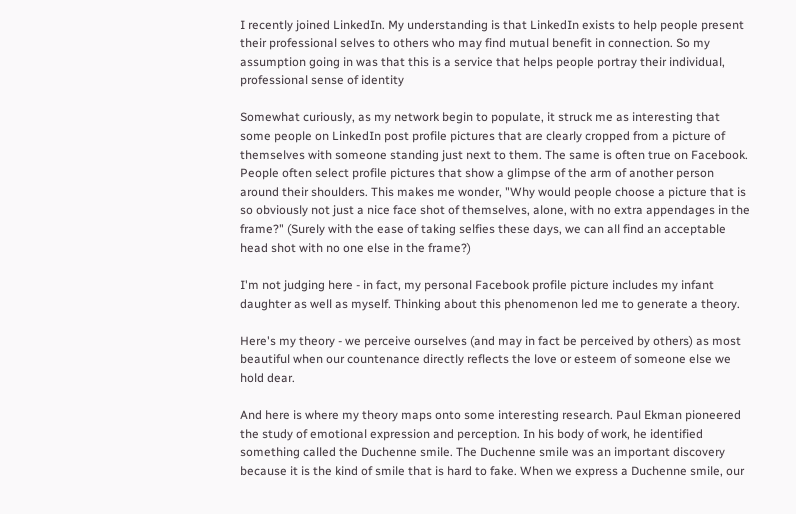I recently joined LinkedIn. My understanding is that LinkedIn exists to help people present their professional selves to others who may find mutual benefit in connection. So my assumption going in was that this is a service that helps people portray their individual, professional sense of identity

Somewhat curiously, as my network begin to populate, it struck me as interesting that some people on LinkedIn post profile pictures that are clearly cropped from a picture of themselves with someone standing just next to them. The same is often true on Facebook. People often select profile pictures that show a glimpse of the arm of another person around their shoulders. This makes me wonder, "Why would people choose a picture that is so obviously not just a nice face shot of themselves, alone, with no extra appendages in the frame?" (Surely with the ease of taking selfies these days, we can all find an acceptable head shot with no one else in the frame?)

I'm not judging here - in fact, my personal Facebook profile picture includes my infant daughter as well as myself. Thinking about this phenomenon led me to generate a theory.

Here's my theory - we perceive ourselves (and may in fact be perceived by others) as most beautiful when our countenance directly reflects the love or esteem of someone else we hold dear.

And here is where my theory maps onto some interesting research. Paul Ekman pioneered the study of emotional expression and perception. In his body of work, he identified something called the Duchenne smile. The Duchenne smile was an important discovery because it is the kind of smile that is hard to fake. When we express a Duchenne smile, our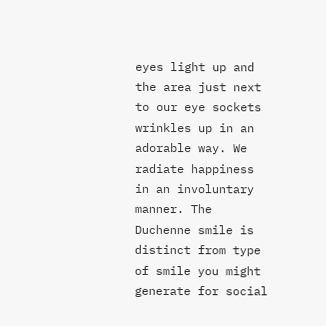eyes light up and the area just next to our eye sockets wrinkles up in an adorable way. We radiate happiness in an involuntary manner. The Duchenne smile is distinct from type of smile you might generate for social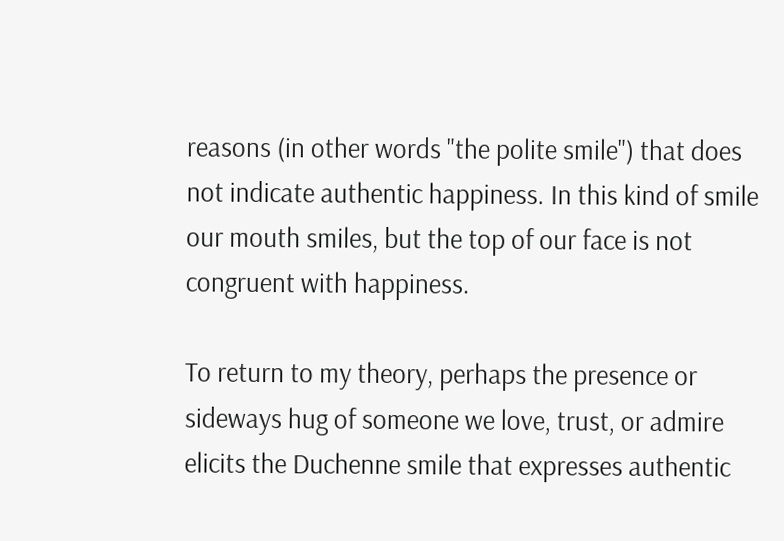reasons (in other words "the polite smile") that does not indicate authentic happiness. In this kind of smile our mouth smiles, but the top of our face is not congruent with happiness.

To return to my theory, perhaps the presence or sideways hug of someone we love, trust, or admire elicits the Duchenne smile that expresses authentic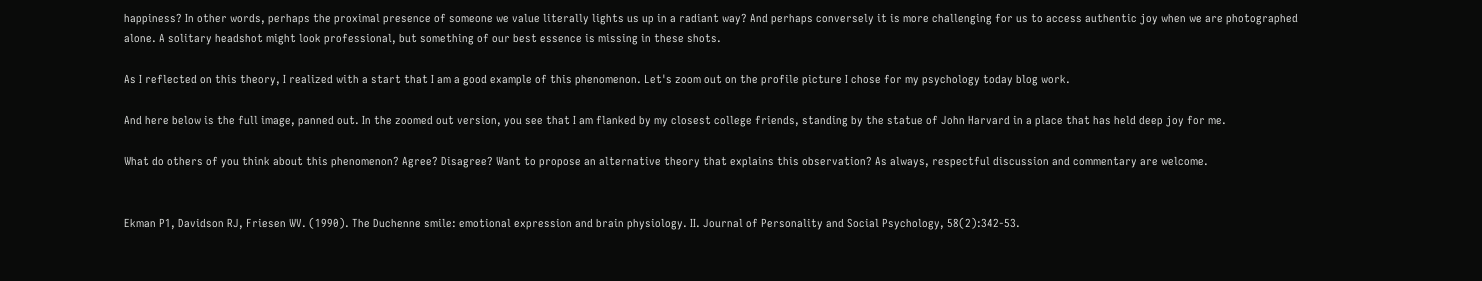happiness? In other words, perhaps the proximal presence of someone we value literally lights us up in a radiant way? And perhaps conversely it is more challenging for us to access authentic joy when we are photographed alone. A solitary headshot might look professional, but something of our best essence is missing in these shots.

As I reflected on this theory, I realized with a start that I am a good example of this phenomenon. Let's zoom out on the profile picture I chose for my psychology today blog work.

And here below is the full image, panned out. In the zoomed out version, you see that I am flanked by my closest college friends, standing by the statue of John Harvard in a place that has held deep joy for me.

What do others of you think about this phenomenon? Agree? Disagree? Want to propose an alternative theory that explains this observation? As always, respectful discussion and commentary are welcome.


Ekman P1, Davidson RJ, Friesen WV. (1990). The Duchenne smile: emotional expression and brain physiology. II. Journal of Personality and Social Psychology, 58(2):342-53.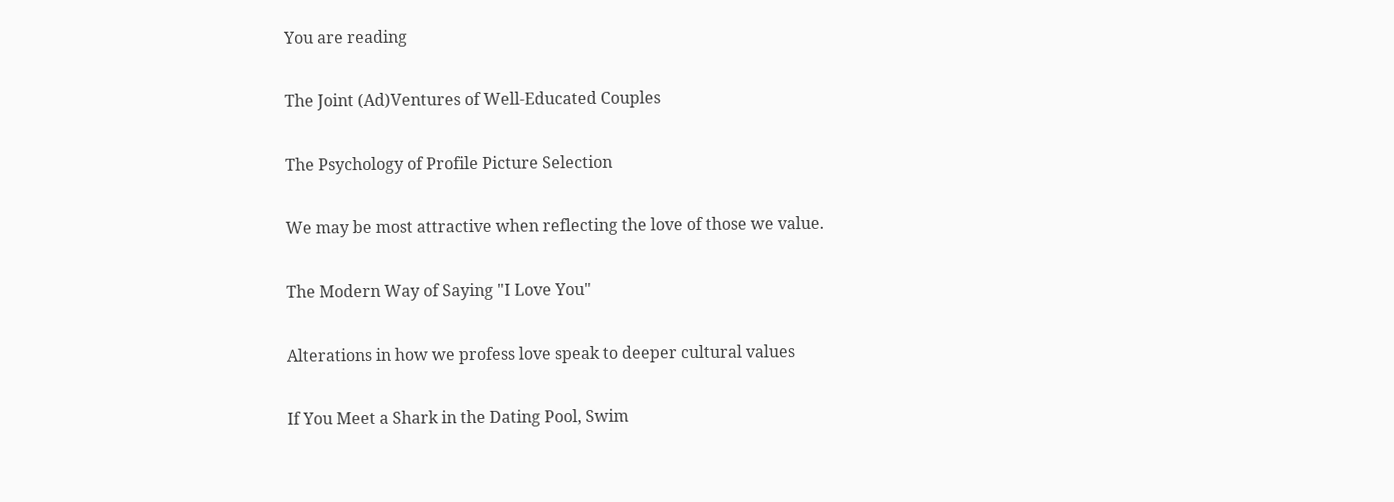You are reading

The Joint (Ad)Ventures of Well-Educated Couples

The Psychology of Profile Picture Selection

We may be most attractive when reflecting the love of those we value.

The Modern Way of Saying "I Love You"

Alterations in how we profess love speak to deeper cultural values

If You Meet a Shark in the Dating Pool, Swim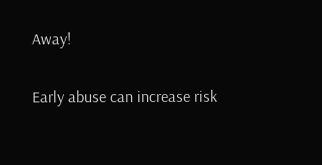Away!

Early abuse can increase risk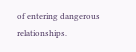of entering dangerous relationships.